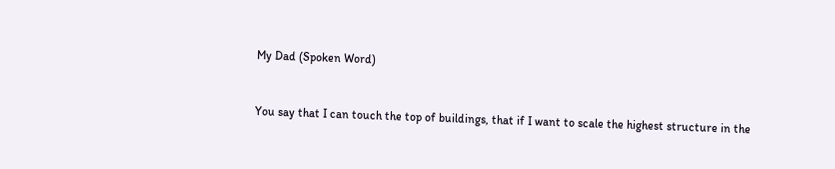My Dad (Spoken Word)


You say that I can touch the top of buildings, that if I want to scale the highest structure in the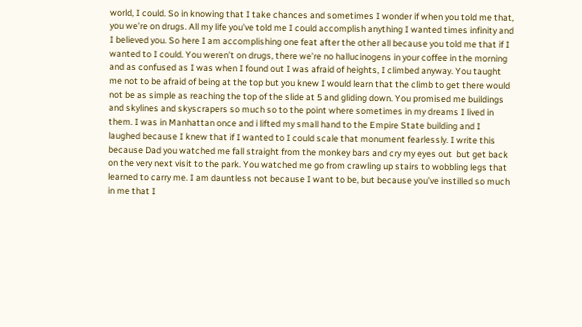world, I could. So in knowing that I take chances and sometimes I wonder if when you told me that, you we’re on drugs. All my life you’ve told me I could accomplish anything I wanted times infinity and I believed you. So here I am accomplishing one feat after the other all because you told me that if I wanted to I could. You weren’t on drugs, there we’re no hallucinogens in your coffee in the morning and as confused as I was when I found out I was afraid of heights, I climbed anyway. You taught me not to be afraid of being at the top but you knew I would learn that the climb to get there would not be as simple as reaching the top of the slide at 5 and gliding down. You promised me buildings and skylines and skyscrapers so much so to the point where sometimes in my dreams I lived in them. I was in Manhattan once and i lifted my small hand to the Empire State building and I laughed because I knew that if I wanted to I could scale that monument fearlessly. I write this because Dad you watched me fall straight from the monkey bars and cry my eyes out  but get back on the very next visit to the park. You watched me go from crawling up stairs to wobbling legs that learned to carry me. I am dauntless not because I want to be, but because you’ve instilled so much in me that I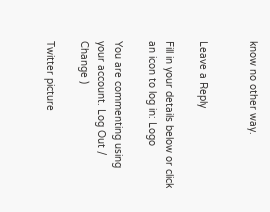know no other way.


Leave a Reply

Fill in your details below or click an icon to log in: Logo

You are commenting using your account. Log Out / Change )

Twitter picture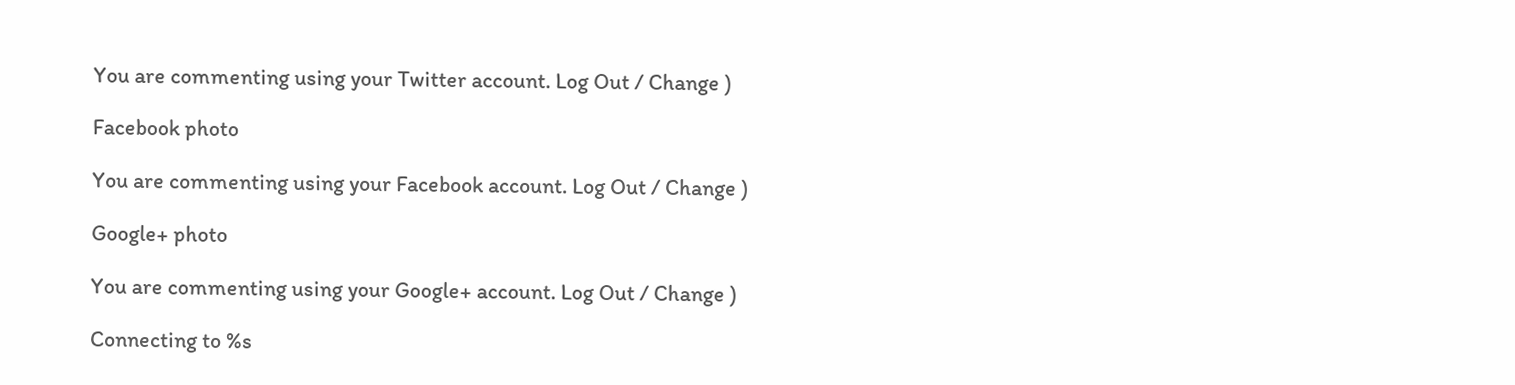You are commenting using your Twitter account. Log Out / Change )

Facebook photo

You are commenting using your Facebook account. Log Out / Change )

Google+ photo

You are commenting using your Google+ account. Log Out / Change )

Connecting to %s